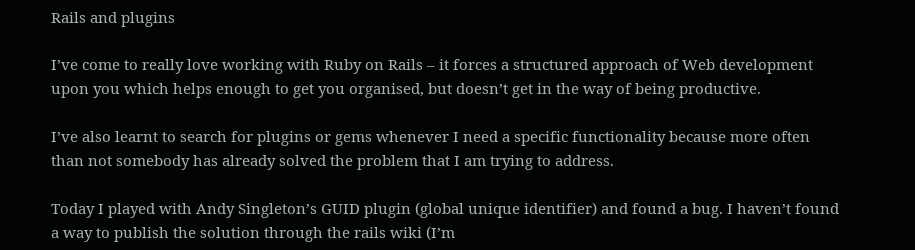Rails and plugins

I’ve come to really love working with Ruby on Rails – it forces a structured approach of Web development upon you which helps enough to get you organised, but doesn’t get in the way of being productive.

I’ve also learnt to search for plugins or gems whenever I need a specific functionality because more often than not somebody has already solved the problem that I am trying to address.

Today I played with Andy Singleton’s GUID plugin (global unique identifier) and found a bug. I haven’t found a way to publish the solution through the rails wiki (I’m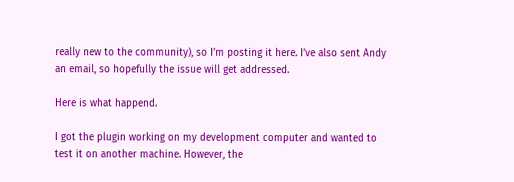really new to the community), so I’m posting it here. I’ve also sent Andy an email, so hopefully the issue will get addressed.

Here is what happend.

I got the plugin working on my development computer and wanted to test it on another machine. However, the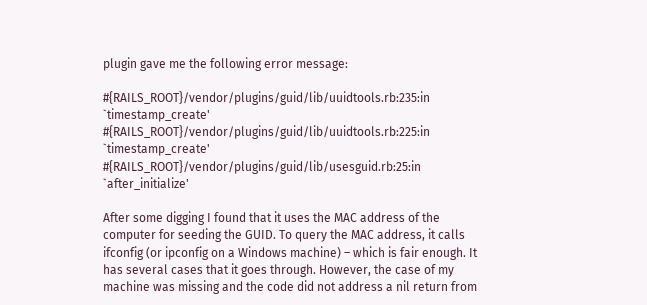plugin gave me the following error message:

#{RAILS_ROOT}/vendor/plugins/guid/lib/uuidtools.rb:235:in `timestamp_create'
#{RAILS_ROOT}/vendor/plugins/guid/lib/uuidtools.rb:225:in `timestamp_create'
#{RAILS_ROOT}/vendor/plugins/guid/lib/usesguid.rb:25:in `after_initialize'

After some digging I found that it uses the MAC address of the computer for seeding the GUID. To query the MAC address, it calls ifconfig (or ipconfig on a Windows machine) – which is fair enough. It has several cases that it goes through. However, the case of my machine was missing and the code did not address a nil return from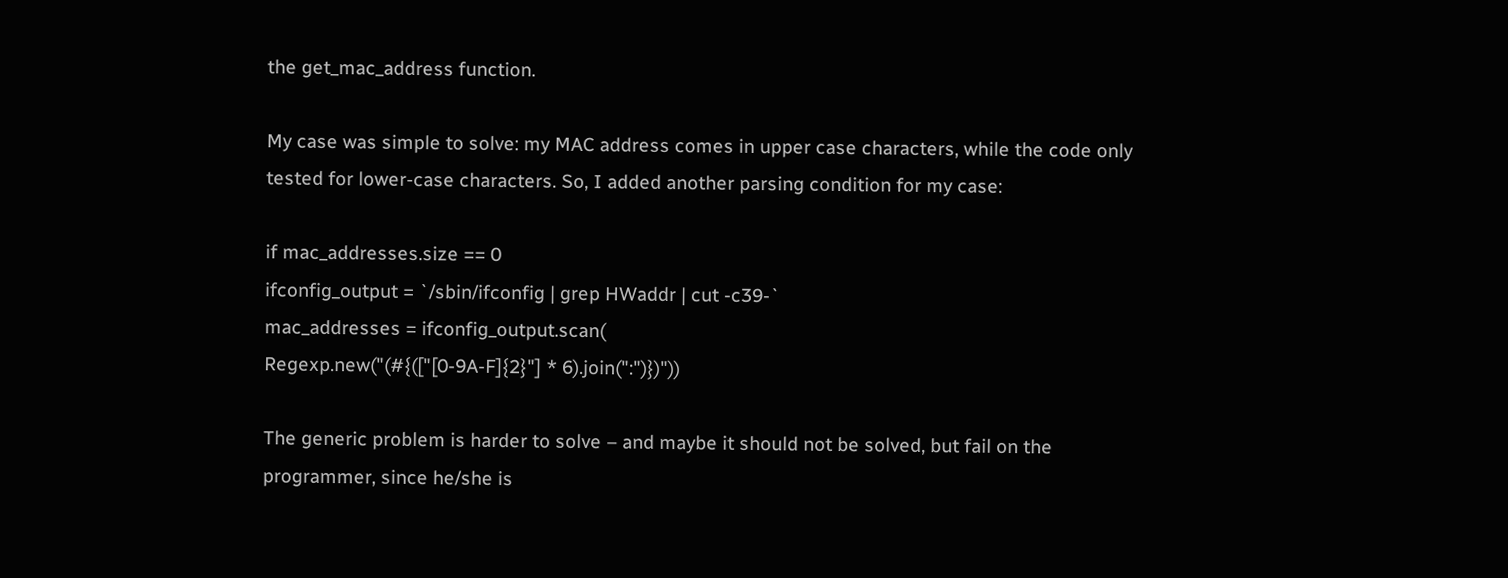the get_mac_address function.

My case was simple to solve: my MAC address comes in upper case characters, while the code only tested for lower-case characters. So, I added another parsing condition for my case:

if mac_addresses.size == 0
ifconfig_output = `/sbin/ifconfig | grep HWaddr | cut -c39-`
mac_addresses = ifconfig_output.scan(
Regexp.new("(#{(["[0-9A-F]{2}"] * 6).join(":")})"))

The generic problem is harder to solve – and maybe it should not be solved, but fail on the programmer, since he/she is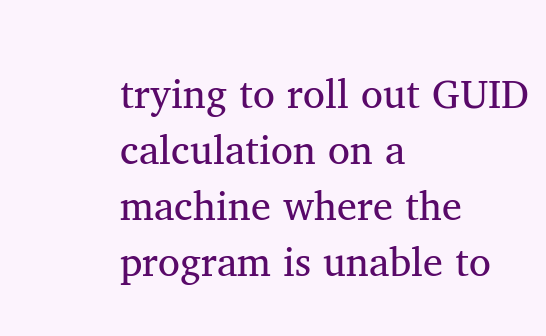trying to roll out GUID calculation on a machine where the program is unable to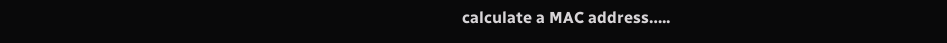calculate a MAC address…..